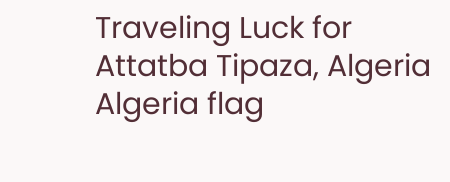Traveling Luck for Attatba Tipaza, Algeria Algeria flag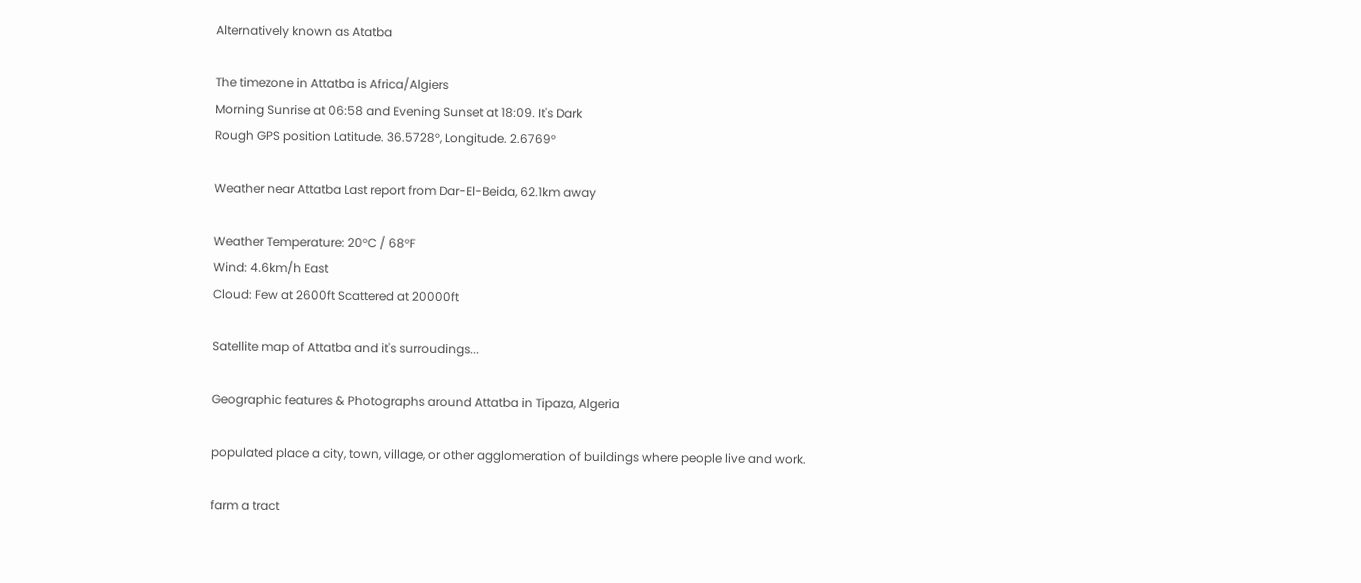Alternatively known as Atatba

The timezone in Attatba is Africa/Algiers
Morning Sunrise at 06:58 and Evening Sunset at 18:09. It's Dark
Rough GPS position Latitude. 36.5728°, Longitude. 2.6769°

Weather near Attatba Last report from Dar-El-Beida, 62.1km away

Weather Temperature: 20°C / 68°F
Wind: 4.6km/h East
Cloud: Few at 2600ft Scattered at 20000ft

Satellite map of Attatba and it's surroudings...

Geographic features & Photographs around Attatba in Tipaza, Algeria

populated place a city, town, village, or other agglomeration of buildings where people live and work.

farm a tract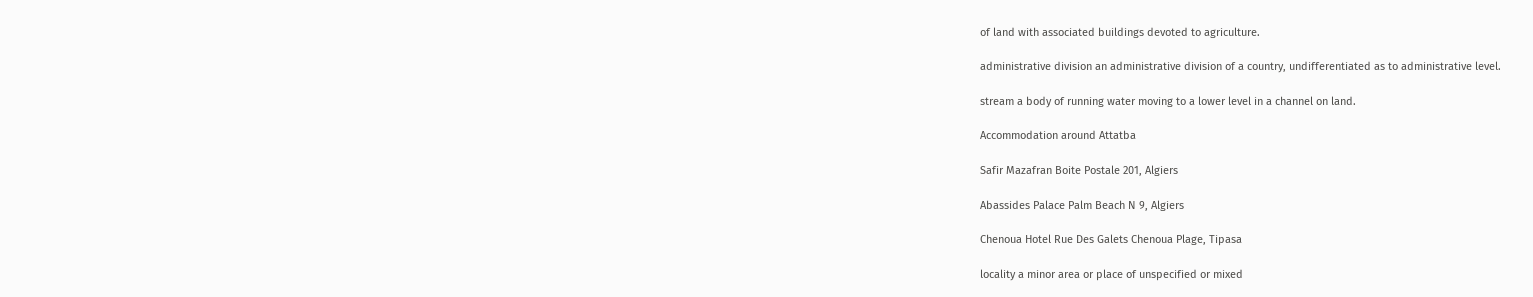of land with associated buildings devoted to agriculture.

administrative division an administrative division of a country, undifferentiated as to administrative level.

stream a body of running water moving to a lower level in a channel on land.

Accommodation around Attatba

Safir Mazafran Boite Postale 201, Algiers

Abassides Palace Palm Beach N 9, Algiers

Chenoua Hotel Rue Des Galets Chenoua Plage, Tipasa

locality a minor area or place of unspecified or mixed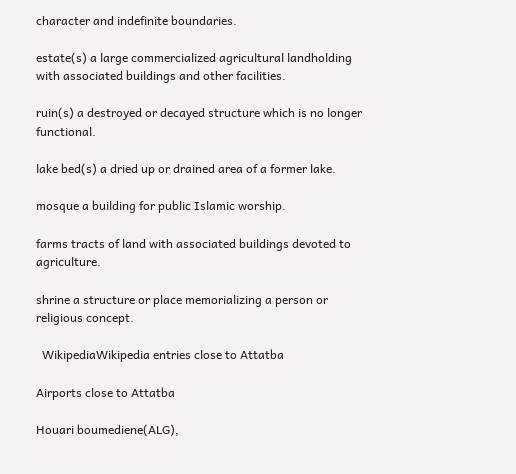character and indefinite boundaries.

estate(s) a large commercialized agricultural landholding with associated buildings and other facilities.

ruin(s) a destroyed or decayed structure which is no longer functional.

lake bed(s) a dried up or drained area of a former lake.

mosque a building for public Islamic worship.

farms tracts of land with associated buildings devoted to agriculture.

shrine a structure or place memorializing a person or religious concept.

  WikipediaWikipedia entries close to Attatba

Airports close to Attatba

Houari boumediene(ALG),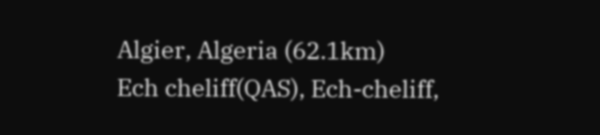Algier, Algeria (62.1km)
Ech cheliff(QAS), Ech-cheliff,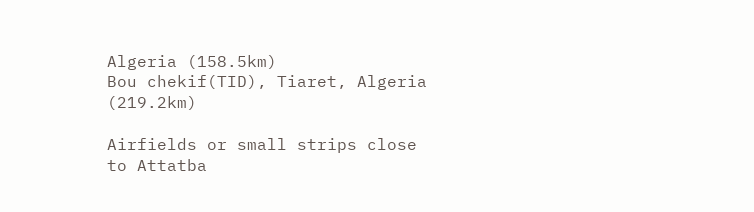Algeria (158.5km)
Bou chekif(TID), Tiaret, Algeria (219.2km)

Airfields or small strips close to Attatba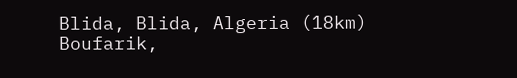Blida, Blida, Algeria (18km)
Boufarik,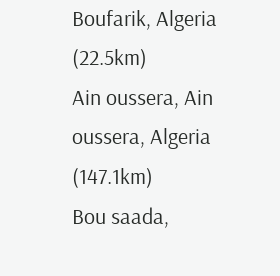Boufarik, Algeria (22.5km)
Ain oussera, Ain oussera, Algeria (147.1km)
Bou saada,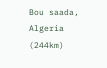Bou saada, Algeria (244km)